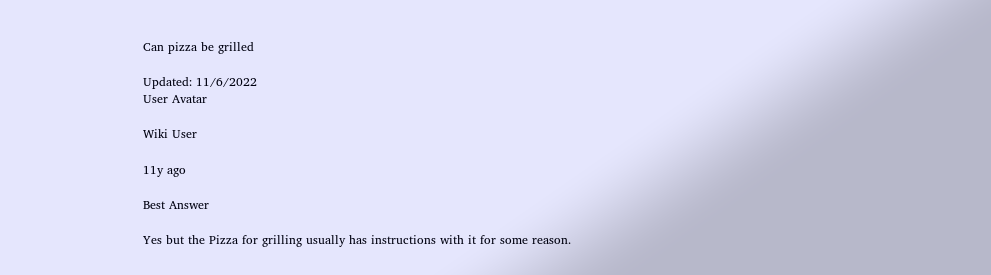Can pizza be grilled

Updated: 11/6/2022
User Avatar

Wiki User

11y ago

Best Answer

Yes but the Pizza for grilling usually has instructions with it for some reason.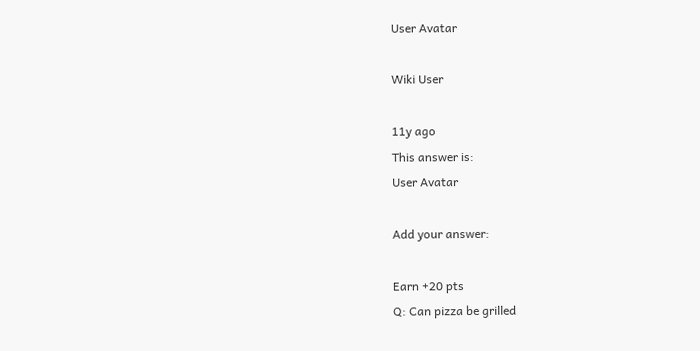User Avatar

Wiki User

11y ago
This answer is:
User Avatar

Add your answer:

Earn +20 pts
Q: Can pizza be grilled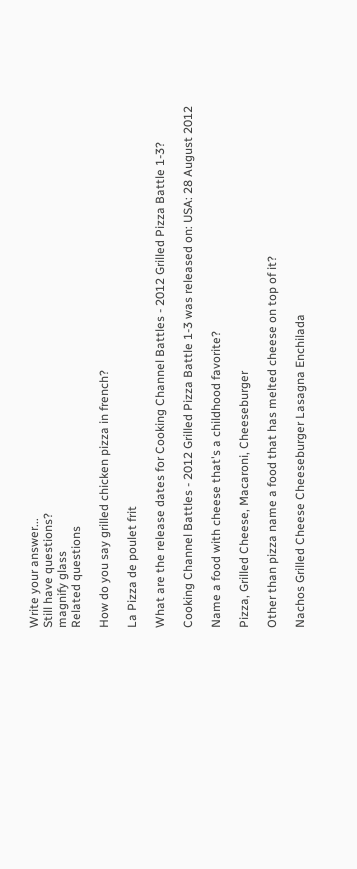Write your answer...
Still have questions?
magnify glass
Related questions

How do you say grilled chicken pizza in french?

La Pizza de poulet frit

What are the release dates for Cooking Channel Battles - 2012 Grilled Pizza Battle 1-3?

Cooking Channel Battles - 2012 Grilled Pizza Battle 1-3 was released on: USA: 28 August 2012

Name a food with cheese that's a childhood favorite?

Pizza, Grilled Cheese, Macaroni, Cheeseburger

Other than pizza name a food that has melted cheese on top of it?

Nachos Grilled Cheese Cheeseburger Lasagna Enchilada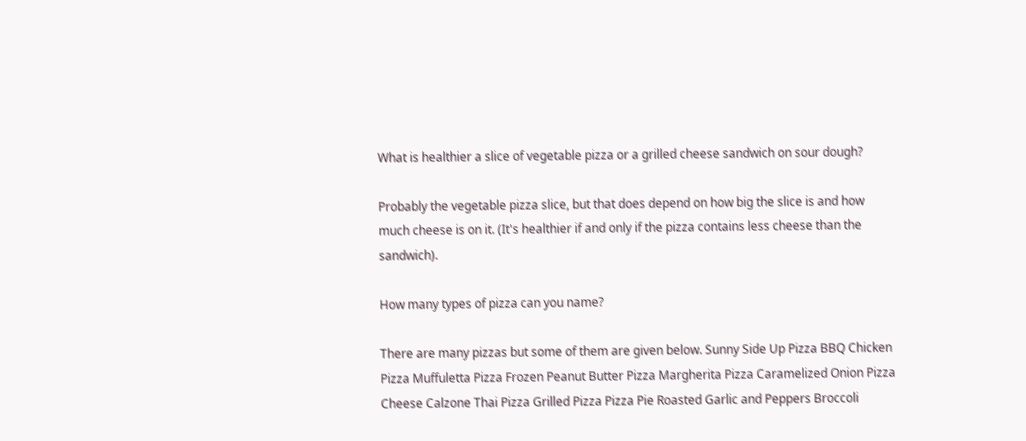What is healthier a slice of vegetable pizza or a grilled cheese sandwich on sour dough?

Probably the vegetable pizza slice, but that does depend on how big the slice is and how much cheese is on it. (It's healthier if and only if the pizza contains less cheese than the sandwich).

How many types of pizza can you name?

There are many pizzas but some of them are given below. Sunny Side Up Pizza BBQ Chicken Pizza Muffuletta Pizza Frozen Peanut Butter Pizza Margherita Pizza Caramelized Onion Pizza Cheese Calzone Thai Pizza Grilled Pizza Pizza Pie Roasted Garlic and Peppers Broccoli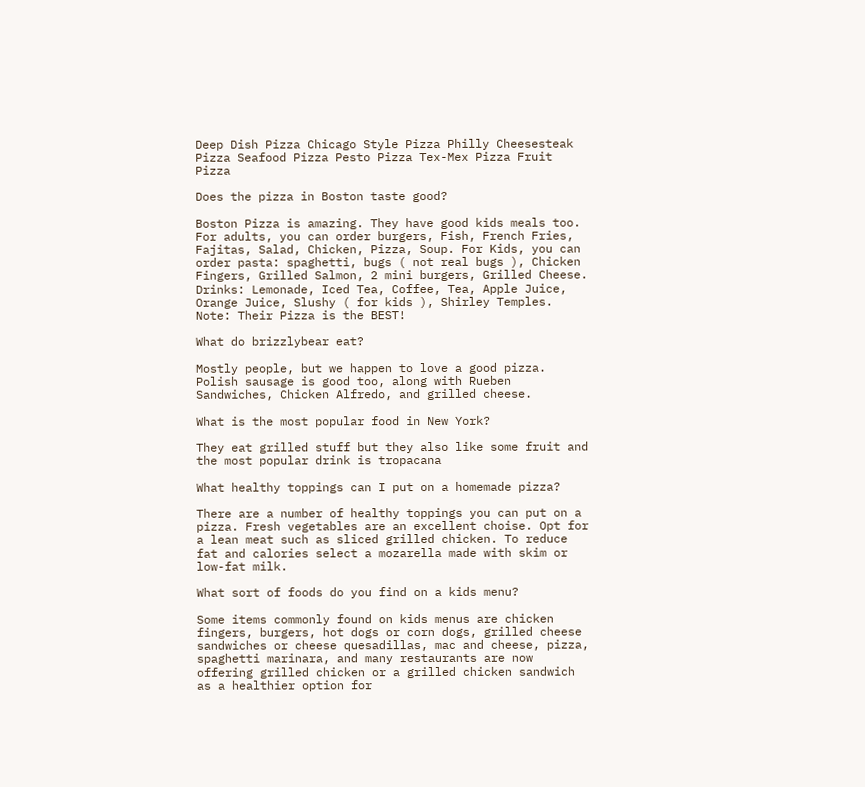Deep Dish Pizza Chicago Style Pizza Philly Cheesesteak Pizza Seafood Pizza Pesto Pizza Tex-Mex Pizza Fruit Pizza

Does the pizza in Boston taste good?

Boston Pizza is amazing. They have good kids meals too. For adults, you can order burgers, Fish, French Fries, Fajitas, Salad, Chicken, Pizza, Soup. For Kids, you can order pasta: spaghetti, bugs ( not real bugs ), Chicken Fingers, Grilled Salmon, 2 mini burgers, Grilled Cheese. Drinks: Lemonade, Iced Tea, Coffee, Tea, Apple Juice, Orange Juice, Slushy ( for kids ), Shirley Temples. Note: Their Pizza is the BEST!

What do brizzlybear eat?

Mostly people, but we happen to love a good pizza. Polish sausage is good too, along with Rueben Sandwiches, Chicken Alfredo, and grilled cheese.

What is the most popular food in New York?

They eat grilled stuff but they also like some fruit and the most popular drink is tropacana

What healthy toppings can I put on a homemade pizza?

There are a number of healthy toppings you can put on a pizza. Fresh vegetables are an excellent choise. Opt for a lean meat such as sliced grilled chicken. To reduce fat and calories select a mozarella made with skim or low-fat milk.

What sort of foods do you find on a kids menu?

Some items commonly found on kids menus are chicken fingers, burgers, hot dogs or corn dogs, grilled cheese sandwiches or cheese quesadillas, mac and cheese, pizza, spaghetti marinara, and many restaurants are now offering grilled chicken or a grilled chicken sandwich as a healthier option for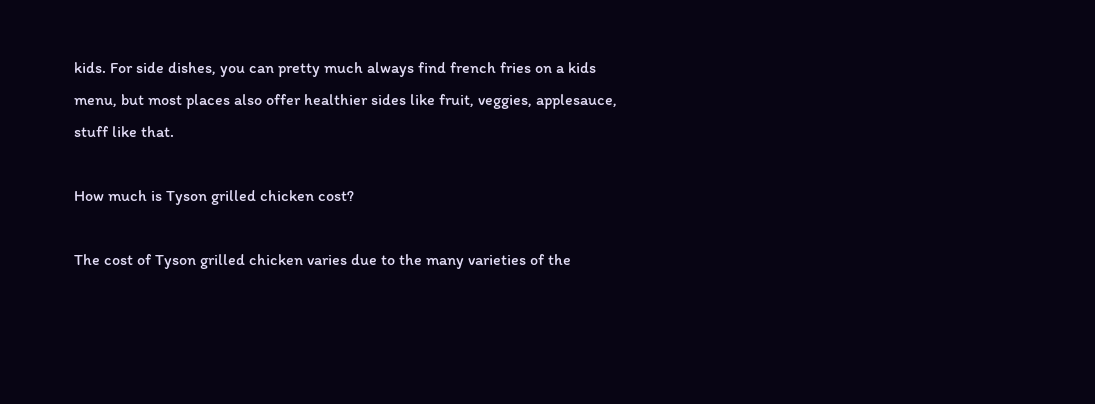kids. For side dishes, you can pretty much always find french fries on a kids menu, but most places also offer healthier sides like fruit, veggies, applesauce, stuff like that.

How much is Tyson grilled chicken cost?

The cost of Tyson grilled chicken varies due to the many varieties of the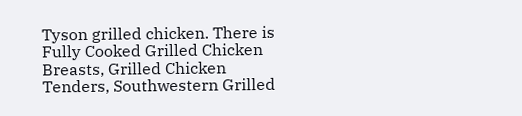Tyson grilled chicken. There is Fully Cooked Grilled Chicken Breasts, Grilled Chicken Tenders, Southwestern Grilled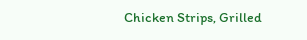Chicken Strips, Grilled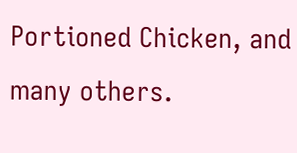Portioned Chicken, and many others.